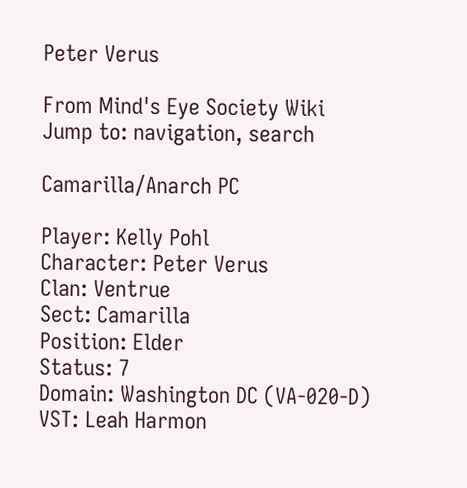Peter Verus

From Mind's Eye Society Wiki
Jump to: navigation, search

Camarilla/Anarch PC

Player: Kelly Pohl
Character: Peter Verus
Clan: Ventrue
Sect: Camarilla
Position: Elder
Status: 7
Domain: Washington DC (VA-020-D)
VST: Leah Harmon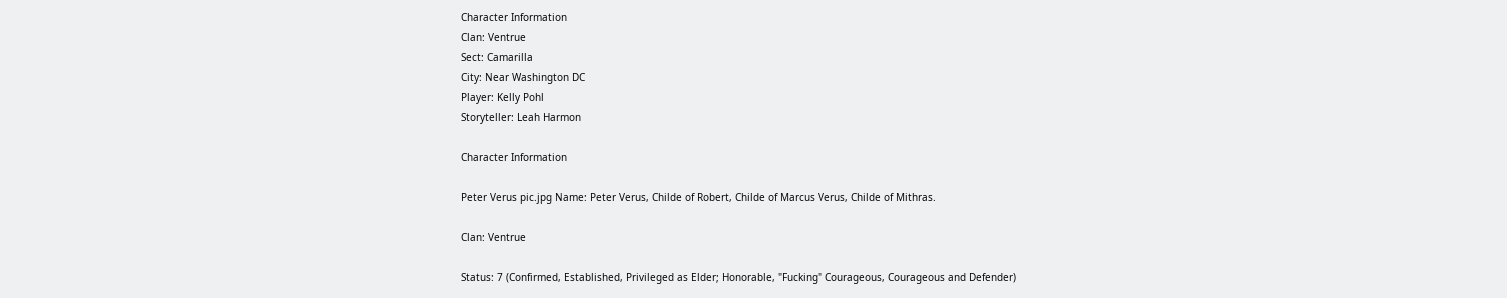Character Information
Clan: Ventrue
Sect: Camarilla
City: Near Washington DC
Player: Kelly Pohl
Storyteller: Leah Harmon

Character Information

Peter Verus pic.jpg Name: Peter Verus, Childe of Robert, Childe of Marcus Verus, Childe of Mithras.

Clan: Ventrue

Status: 7 (Confirmed, Established, Privileged as Elder; Honorable, "Fucking" Courageous, Courageous and Defender)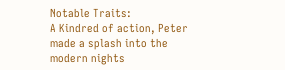Notable Traits:
A Kindred of action, Peter made a splash into the modern nights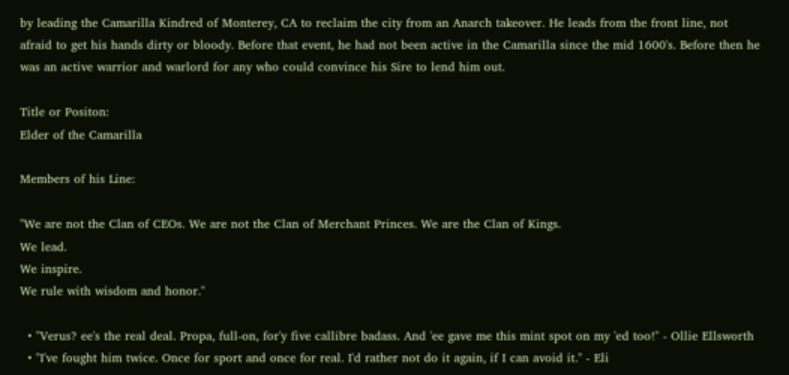by leading the Camarilla Kindred of Monterey, CA to reclaim the city from an Anarch takeover. He leads from the front line, not afraid to get his hands dirty or bloody. Before that event, he had not been active in the Camarilla since the mid 1600's. Before then he was an active warrior and warlord for any who could convince his Sire to lend him out.

Title or Positon:
Elder of the Camarilla

Members of his Line:

"We are not the Clan of CEOs. We are not the Clan of Merchant Princes. We are the Clan of Kings.
We lead.
We inspire.
We rule with wisdom and honor."

  • "Verus? ee's the real deal. Propa, full-on, for'y five callibre badass. And 'ee gave me this mint spot on my 'ed too!" - Ollie Ellsworth
  • "I've fought him twice. Once for sport and once for real. I'd rather not do it again, if I can avoid it." - Eli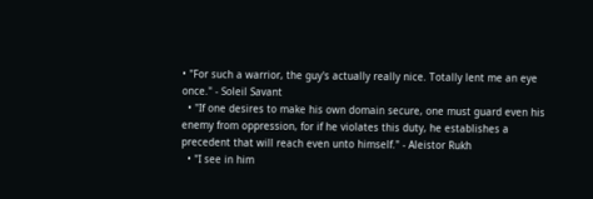• "For such a warrior, the guy's actually really nice. Totally lent me an eye once." - Soleil Savant
  • "If one desires to make his own domain secure, one must guard even his enemy from oppression, for if he violates this duty, he establishes a precedent that will reach even unto himself." - Aleistor Rukh
  • "I see in him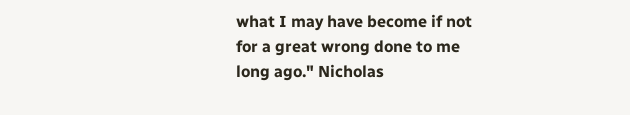what I may have become if not for a great wrong done to me long ago." Nicholas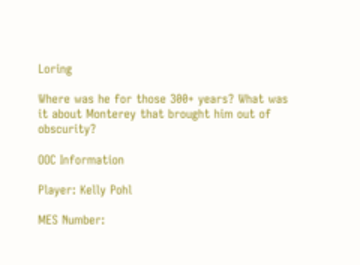Loring

Where was he for those 300+ years? What was it about Monterey that brought him out of obscurity?

OOC Information

Player: Kelly Pohl

MES Number: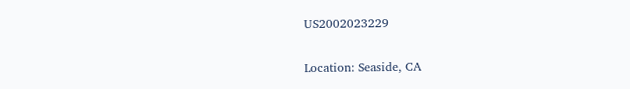US2002023229

Location: Seaside, CA